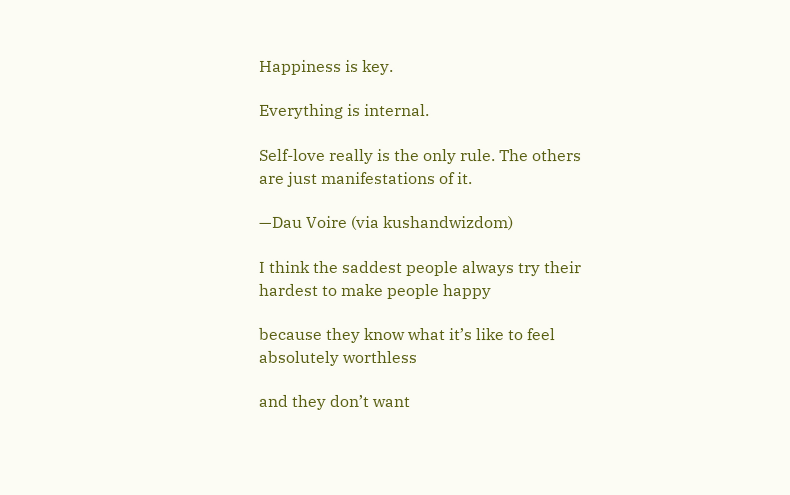Happiness is key.

Everything is internal.

Self-love really is the only rule. The others are just manifestations of it.

—Dau Voire (via kushandwizdom)

I think the saddest people always try their hardest to make people happy

because they know what it’s like to feel absolutely worthless

and they don’t want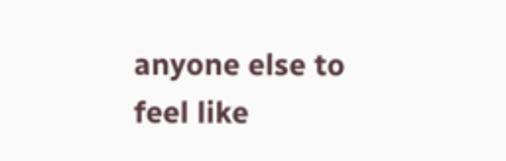anyone else to feel like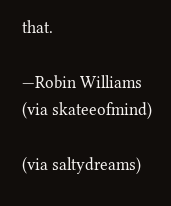that.

—Robin Williams (via skateeofmind)

(via saltydreams)